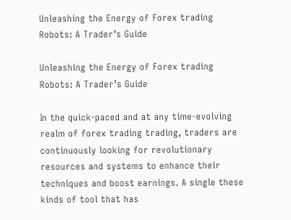Unleashing the Energy of Forex trading Robots: A Trader’s Guide

Unleashing the Energy of Forex trading Robots: A Trader’s Guide

In the quick-paced and at any time-evolving realm of forex trading trading, traders are continuously looking for revolutionary resources and systems to enhance their techniques and boost earnings. A single these kinds of tool that has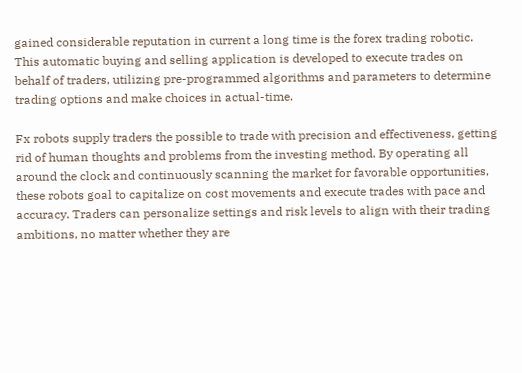gained considerable reputation in current a long time is the forex trading robotic. This automatic buying and selling application is developed to execute trades on behalf of traders, utilizing pre-programmed algorithms and parameters to determine trading options and make choices in actual-time.

Fx robots supply traders the possible to trade with precision and effectiveness, getting rid of human thoughts and problems from the investing method. By operating all around the clock and continuously scanning the market for favorable opportunities, these robots goal to capitalize on cost movements and execute trades with pace and accuracy. Traders can personalize settings and risk levels to align with their trading ambitions, no matter whether they are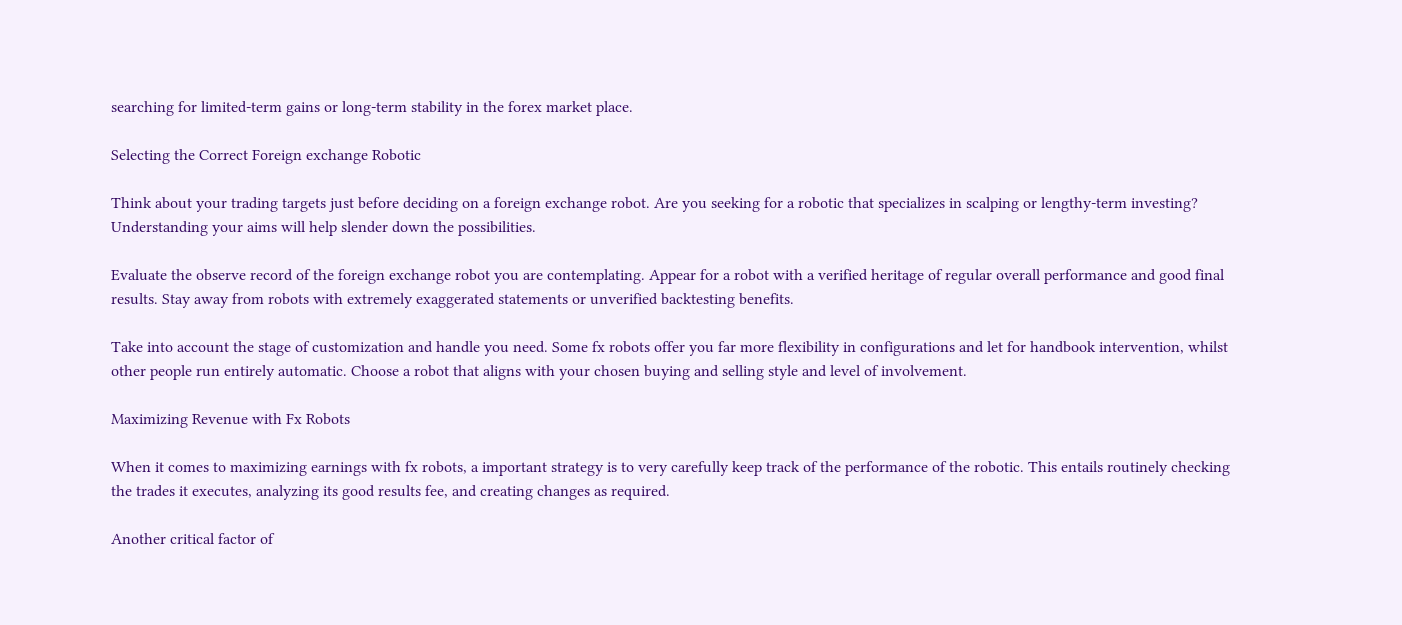searching for limited-term gains or long-term stability in the forex market place.

Selecting the Correct Foreign exchange Robotic

Think about your trading targets just before deciding on a foreign exchange robot. Are you seeking for a robotic that specializes in scalping or lengthy-term investing? Understanding your aims will help slender down the possibilities.

Evaluate the observe record of the foreign exchange robot you are contemplating. Appear for a robot with a verified heritage of regular overall performance and good final results. Stay away from robots with extremely exaggerated statements or unverified backtesting benefits.

Take into account the stage of customization and handle you need. Some fx robots offer you far more flexibility in configurations and let for handbook intervention, whilst other people run entirely automatic. Choose a robot that aligns with your chosen buying and selling style and level of involvement.

Maximizing Revenue with Fx Robots

When it comes to maximizing earnings with fx robots, a important strategy is to very carefully keep track of the performance of the robotic. This entails routinely checking the trades it executes, analyzing its good results fee, and creating changes as required.

Another critical factor of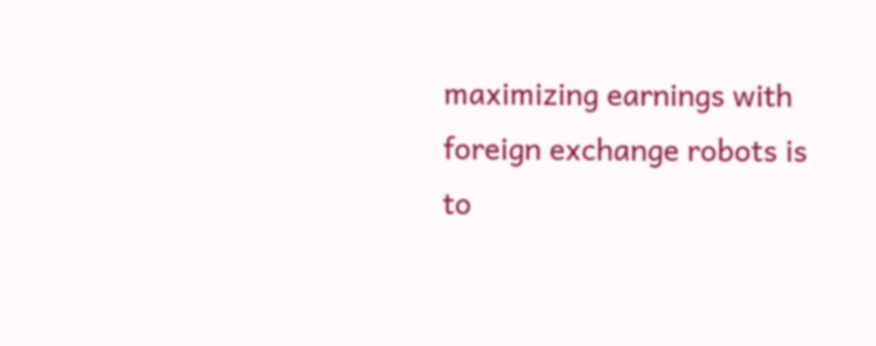maximizing earnings with foreign exchange robots is to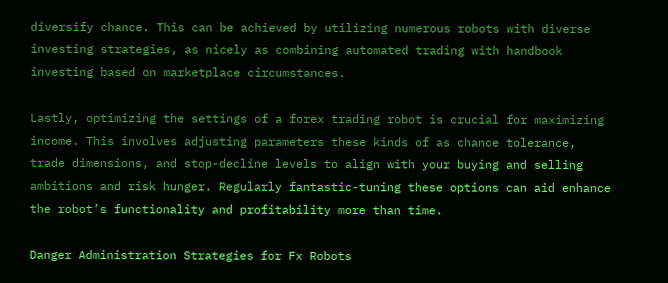diversify chance. This can be achieved by utilizing numerous robots with diverse investing strategies, as nicely as combining automated trading with handbook investing based on marketplace circumstances.

Lastly, optimizing the settings of a forex trading robot is crucial for maximizing income. This involves adjusting parameters these kinds of as chance tolerance, trade dimensions, and stop-decline levels to align with your buying and selling ambitions and risk hunger. Regularly fantastic-tuning these options can aid enhance the robot’s functionality and profitability more than time.

Danger Administration Strategies for Fx Robots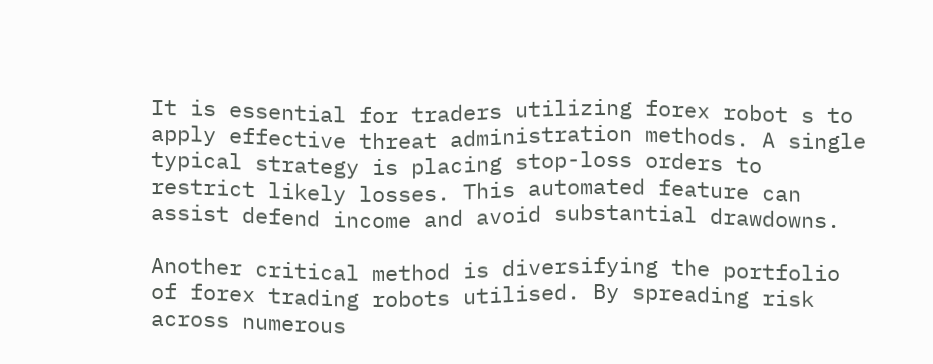It is essential for traders utilizing forex robot s to apply effective threat administration methods. A single typical strategy is placing stop-loss orders to restrict likely losses. This automated feature can assist defend income and avoid substantial drawdowns.

Another critical method is diversifying the portfolio of forex trading robots utilised. By spreading risk across numerous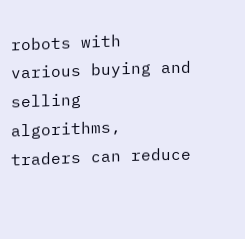robots with various buying and selling algorithms, traders can reduce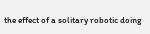the effect of a solitary robotic doing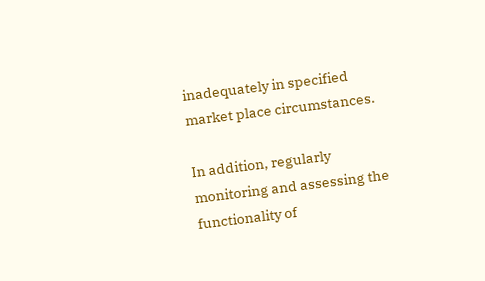inadequately in specified market place circumstances.

In addition, regularly monitoring and assessing the functionality of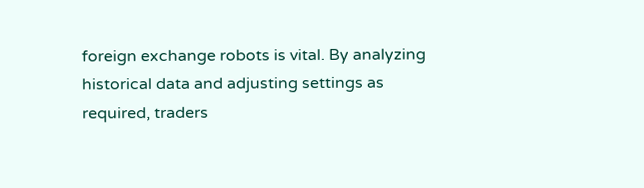foreign exchange robots is vital. By analyzing historical data and adjusting settings as required, traders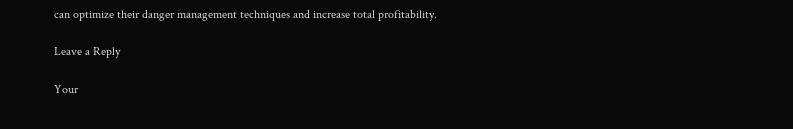can optimize their danger management techniques and increase total profitability.

Leave a Reply

Your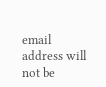email address will not be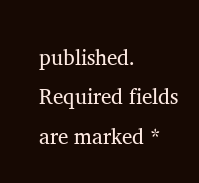published. Required fields are marked *